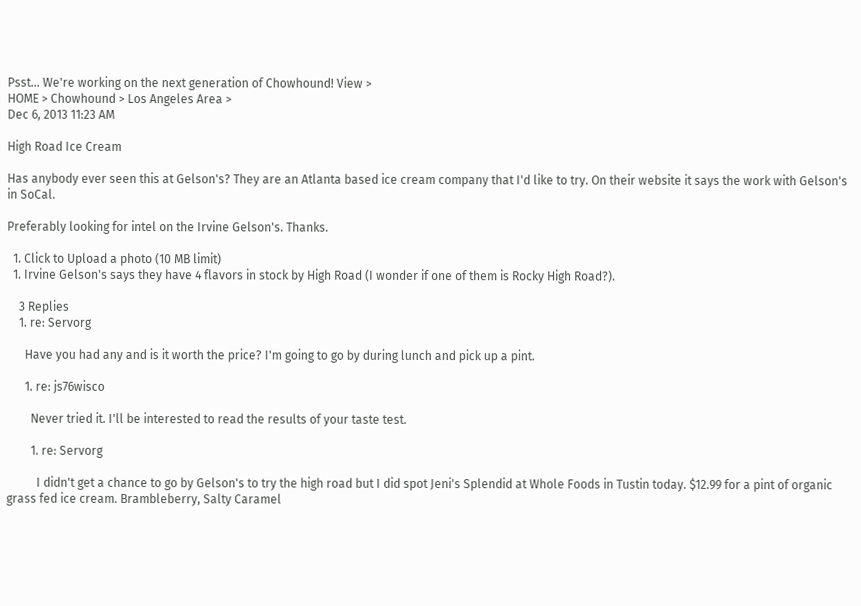Psst... We're working on the next generation of Chowhound! View >
HOME > Chowhound > Los Angeles Area >
Dec 6, 2013 11:23 AM

High Road Ice Cream

Has anybody ever seen this at Gelson's? They are an Atlanta based ice cream company that I'd like to try. On their website it says the work with Gelson's in SoCal.

Preferably looking for intel on the Irvine Gelson's. Thanks.

  1. Click to Upload a photo (10 MB limit)
  1. Irvine Gelson's says they have 4 flavors in stock by High Road (I wonder if one of them is Rocky High Road?).

    3 Replies
    1. re: Servorg

      Have you had any and is it worth the price? I'm going to go by during lunch and pick up a pint.

      1. re: js76wisco

        Never tried it. I'll be interested to read the results of your taste test.

        1. re: Servorg

          I didn't get a chance to go by Gelson's to try the high road but I did spot Jeni's Splendid at Whole Foods in Tustin today. $12.99 for a pint of organic grass fed ice cream. Brambleberry, Salty Caramel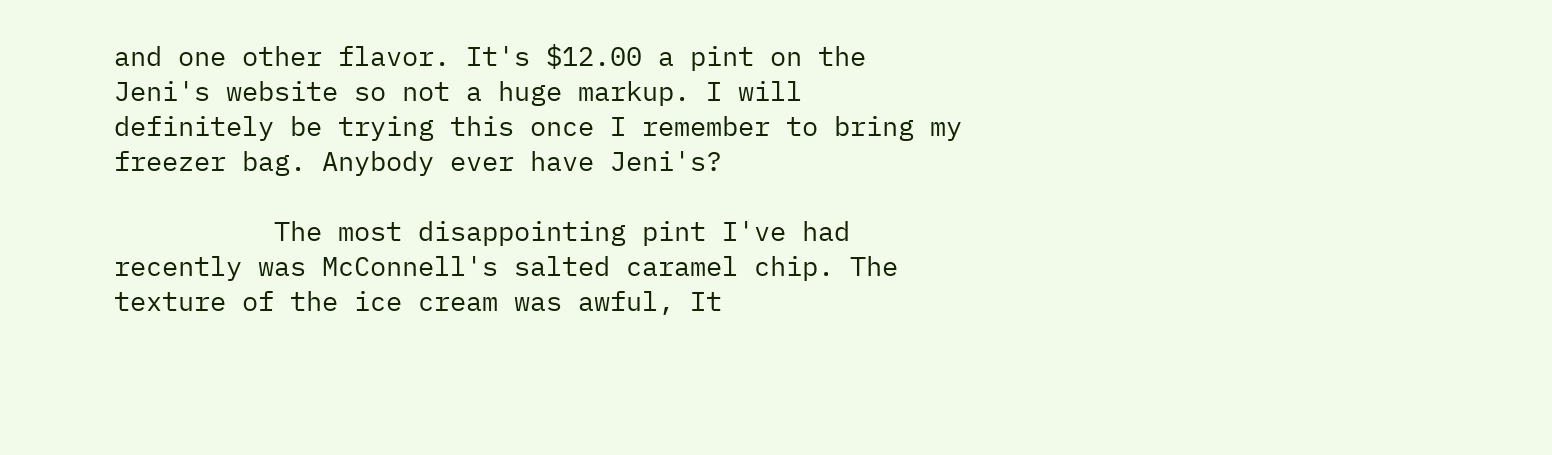and one other flavor. It's $12.00 a pint on the Jeni's website so not a huge markup. I will definitely be trying this once I remember to bring my freezer bag. Anybody ever have Jeni's?

          The most disappointing pint I've had recently was McConnell's salted caramel chip. The texture of the ice cream was awful, It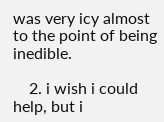was very icy almost to the point of being inedible.

    2. i wish i could help, but i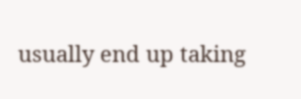usually end up taking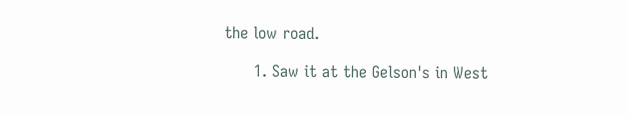the low road.

      1. Saw it at the Gelson's in West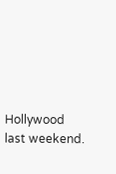Hollywood last weekend.